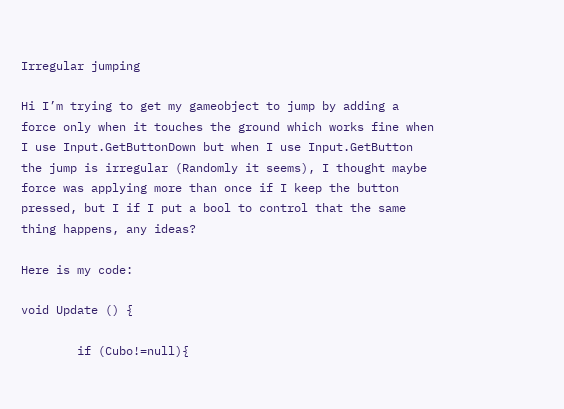Irregular jumping

Hi I’m trying to get my gameobject to jump by adding a force only when it touches the ground which works fine when I use Input.GetButtonDown but when I use Input.GetButton the jump is irregular (Randomly it seems), I thought maybe force was applying more than once if I keep the button pressed, but I if I put a bool to control that the same thing happens, any ideas?

Here is my code:

void Update () {

        if (Cubo!=null){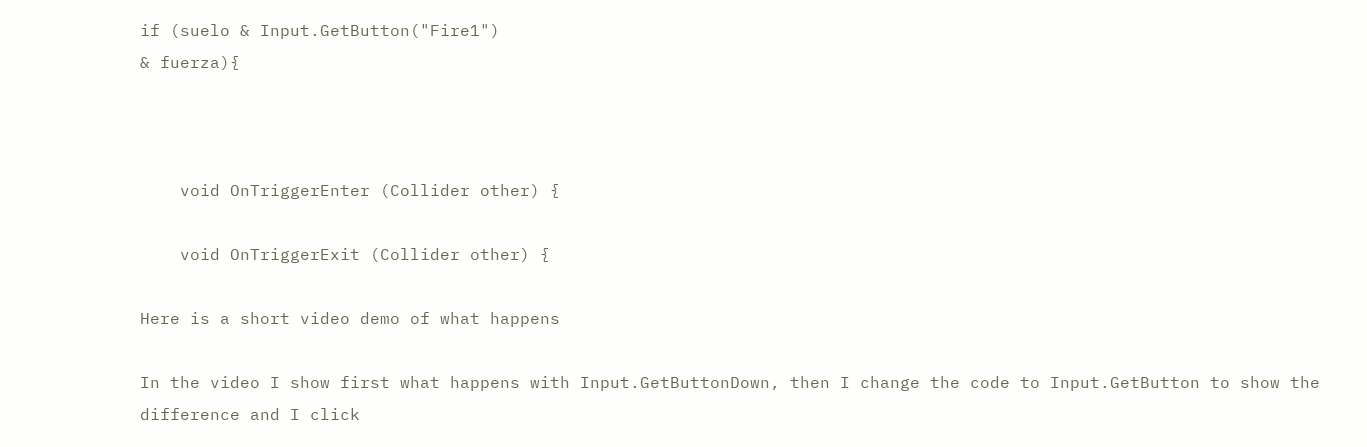if (suelo & Input.GetButton("Fire1")
& fuerza){



    void OnTriggerEnter (Collider other) {

    void OnTriggerExit (Collider other) {

Here is a short video demo of what happens

In the video I show first what happens with Input.GetButtonDown, then I change the code to Input.GetButton to show the difference and I click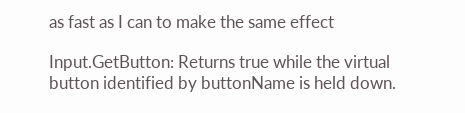as fast as I can to make the same effect

Input.GetButton: Returns true while the virtual button identified by buttonName is held down.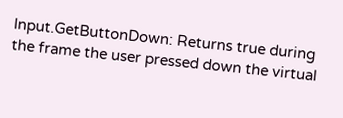Input.GetButtonDown: Returns true during the frame the user pressed down the virtual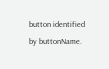button identified by buttonName.